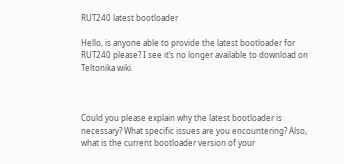RUT240 latest bootloader

Hello, is anyone able to provide the latest bootloader for RUT240 please? I see it’s no longer available to download on Teltonika wiki.



Could you please explain why the latest bootloader is necessary? What specific issues are you encountering? Also, what is the current bootloader version of your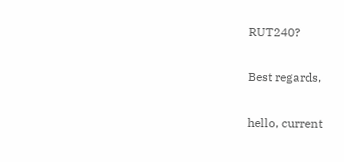RUT240?

Best regards,

hello, current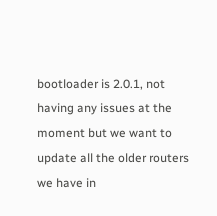bootloader is 2.0.1, not having any issues at the moment but we want to update all the older routers we have in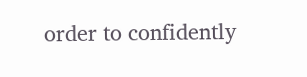order to confidently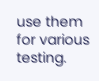use them for various testing.